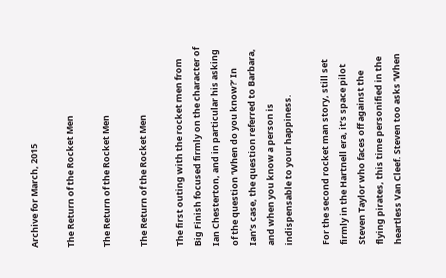Archive for March, 2015

The Return of the Rocket Men

The Return of the Rocket Men

The Return of the Rocket Men

The first outing with the rocket men from Big Finish focused firmly on the character of Ian Chesterton, and in particular his asking of the question ‘When do you know?’ In Ian’s case, the question referred to Barbara, and when you know a person is indispensable to your happiness.

For the second rocket man story, still set firmly in the Hartnell era, it’s space pilot Steven Taylor who faces off against the flying pirates, this time personified in the heartless Van Cleef. Steven too asks ‘When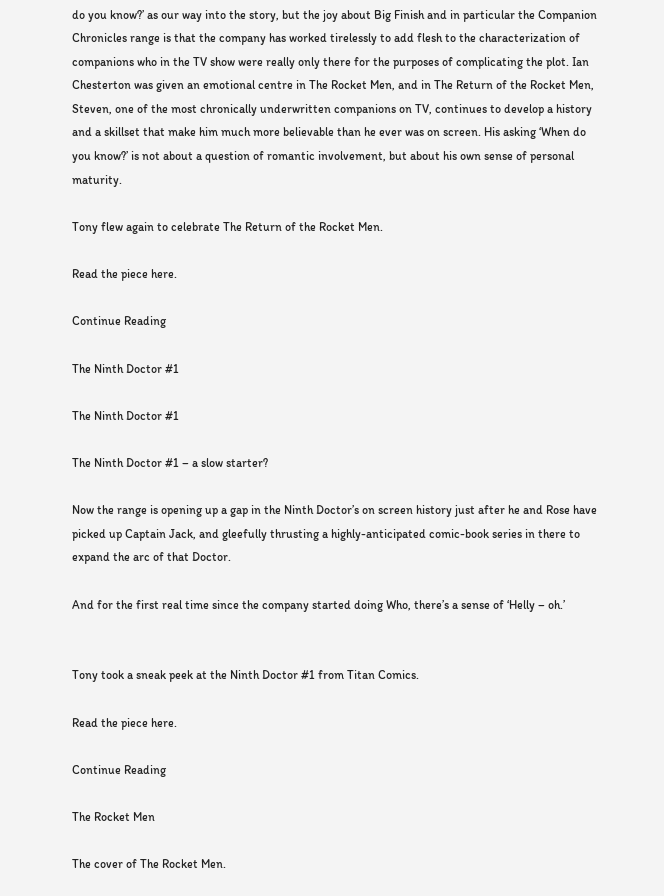do you know?’ as our way into the story, but the joy about Big Finish and in particular the Companion Chronicles range is that the company has worked tirelessly to add flesh to the characterization of companions who in the TV show were really only there for the purposes of complicating the plot. Ian Chesterton was given an emotional centre in The Rocket Men, and in The Return of the Rocket Men, Steven, one of the most chronically underwritten companions on TV, continues to develop a history and a skillset that make him much more believable than he ever was on screen. His asking ‘When do you know?’ is not about a question of romantic involvement, but about his own sense of personal maturity.

Tony flew again to celebrate The Return of the Rocket Men.

Read the piece here.

Continue Reading

The Ninth Doctor #1

The Ninth Doctor #1

The Ninth Doctor #1 – a slow starter?

Now the range is opening up a gap in the Ninth Doctor’s on screen history just after he and Rose have picked up Captain Jack, and gleefully thrusting a highly-anticipated comic-book series in there to expand the arc of that Doctor.

And for the first real time since the company started doing Who, there’s a sense of ‘Helly – oh.’


Tony took a sneak peek at the Ninth Doctor #1 from Titan Comics.

Read the piece here.

Continue Reading

The Rocket Men

The cover of The Rocket Men.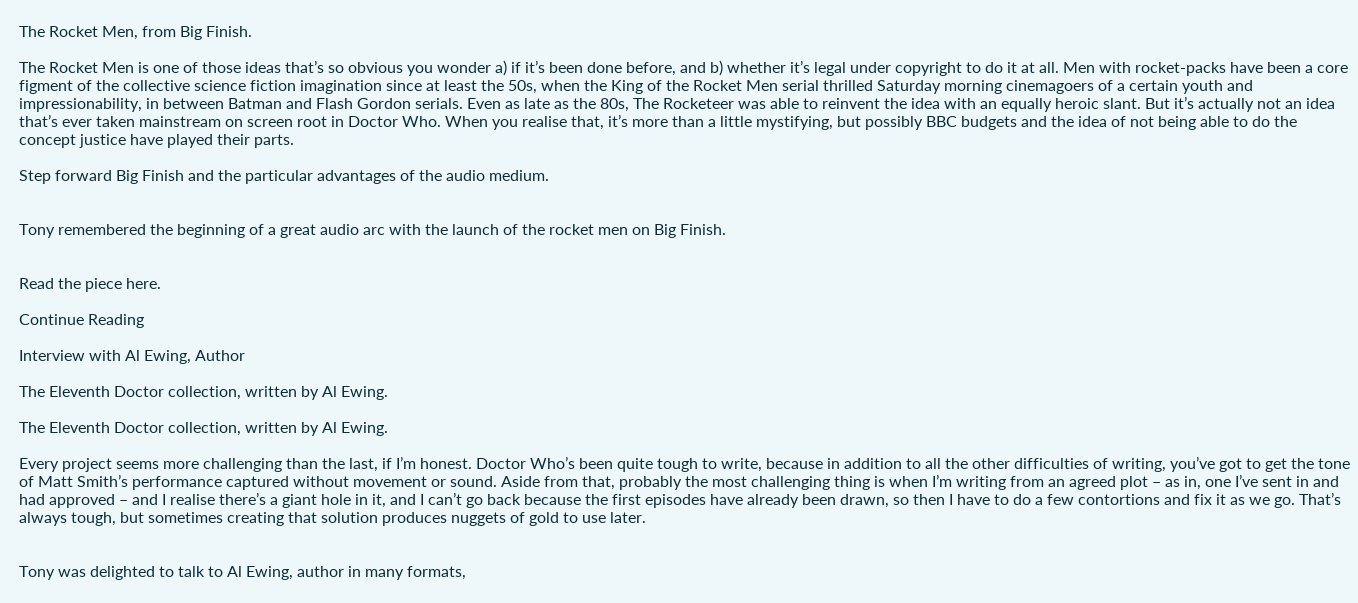The Rocket Men, from Big Finish.

The Rocket Men is one of those ideas that’s so obvious you wonder a) if it’s been done before, and b) whether it’s legal under copyright to do it at all. Men with rocket-packs have been a core figment of the collective science fiction imagination since at least the 50s, when the King of the Rocket Men serial thrilled Saturday morning cinemagoers of a certain youth and impressionability, in between Batman and Flash Gordon serials. Even as late as the 80s, The Rocketeer was able to reinvent the idea with an equally heroic slant. But it’s actually not an idea that’s ever taken mainstream on screen root in Doctor Who. When you realise that, it’s more than a little mystifying, but possibly BBC budgets and the idea of not being able to do the concept justice have played their parts.

Step forward Big Finish and the particular advantages of the audio medium.


Tony remembered the beginning of a great audio arc with the launch of the rocket men on Big Finish.


Read the piece here.

Continue Reading

Interview with Al Ewing, Author

The Eleventh Doctor collection, written by Al Ewing.

The Eleventh Doctor collection, written by Al Ewing.

Every project seems more challenging than the last, if I’m honest. Doctor Who’s been quite tough to write, because in addition to all the other difficulties of writing, you’ve got to get the tone of Matt Smith’s performance captured without movement or sound. Aside from that, probably the most challenging thing is when I’m writing from an agreed plot – as in, one I’ve sent in and had approved – and I realise there’s a giant hole in it, and I can’t go back because the first episodes have already been drawn, so then I have to do a few contortions and fix it as we go. That’s always tough, but sometimes creating that solution produces nuggets of gold to use later.


Tony was delighted to talk to Al Ewing, author in many formats,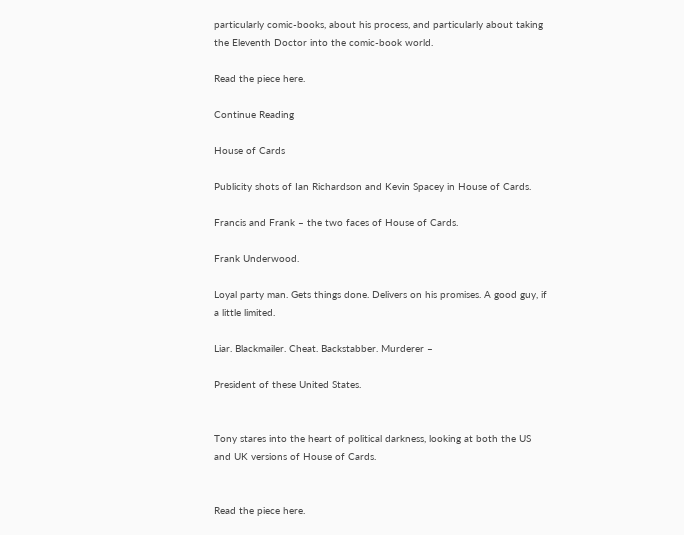particularly comic-books, about his process, and particularly about taking the Eleventh Doctor into the comic-book world.

Read the piece here.

Continue Reading

House of Cards

Publicity shots of Ian Richardson and Kevin Spacey in House of Cards.

Francis and Frank – the two faces of House of Cards.

Frank Underwood.

Loyal party man. Gets things done. Delivers on his promises. A good guy, if a little limited.

Liar. Blackmailer. Cheat. Backstabber. Murderer –

President of these United States.


Tony stares into the heart of political darkness, looking at both the US and UK versions of House of Cards.


Read the piece here.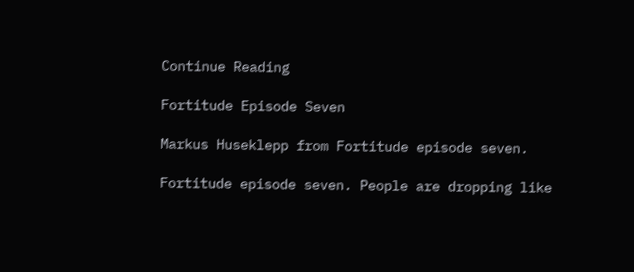Continue Reading

Fortitude Episode Seven

Markus Huseklepp from Fortitude episode seven.

Fortitude episode seven. People are dropping like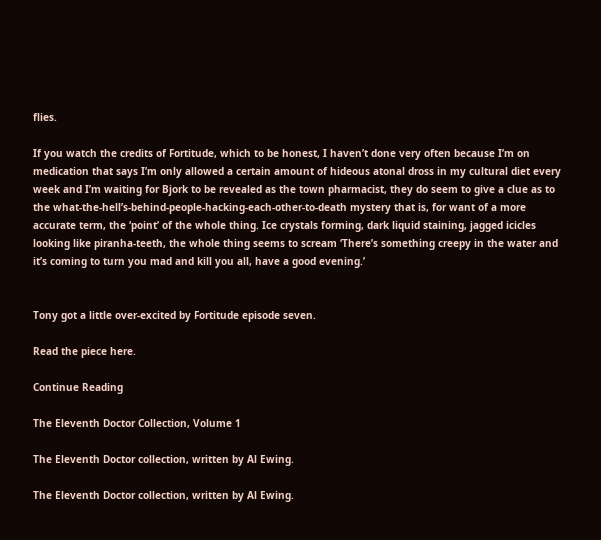flies.

If you watch the credits of Fortitude, which to be honest, I haven’t done very often because I’m on medication that says I’m only allowed a certain amount of hideous atonal dross in my cultural diet every week and I’m waiting for Bjork to be revealed as the town pharmacist, they do seem to give a clue as to the what-the-hell’s-behind-people-hacking-each-other-to-death mystery that is, for want of a more accurate term, the ‘point’ of the whole thing. Ice crystals forming, dark liquid staining, jagged icicles looking like piranha-teeth, the whole thing seems to scream ‘There’s something creepy in the water and it’s coming to turn you mad and kill you all, have a good evening.’


Tony got a little over-excited by Fortitude episode seven.

Read the piece here.

Continue Reading

The Eleventh Doctor Collection, Volume 1

The Eleventh Doctor collection, written by Al Ewing.

The Eleventh Doctor collection, written by Al Ewing.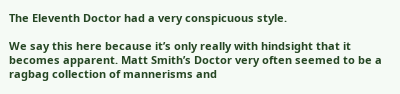The Eleventh Doctor had a very conspicuous style.

We say this here because it’s only really with hindsight that it becomes apparent. Matt Smith’s Doctor very often seemed to be a ragbag collection of mannerisms and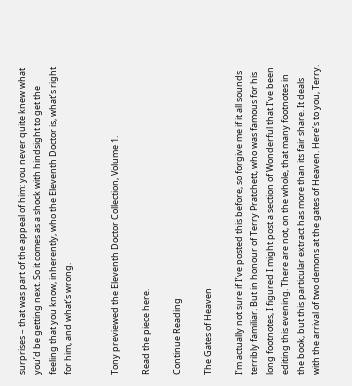surprises – that was part of the appeal of him: you never quite knew what you’d be getting next. So it comes as a shock with hindsight to get the feeling that you know, inherently, who the Eleventh Doctor is, what’s right for him, and what’s wrong.


Tony previewed the Eleventh Doctor Collection, Volume 1.

Read the piece here.

Continue Reading

The Gates of Heaven

I’m actually not sure if I’ve posted this before, so forgive me if it all sounds terribly familiar. But in honour of Terry Pratchett, who was famous for his long footnotes, I figured I might post a section of Wonderful that I’ve been editing this evening. There are not, on the whole, that many footnotes in the book, but this particular extract has more than its fair share. It deals with the arrival of two demons at the gates of Heaven. Here’s to you, Terry.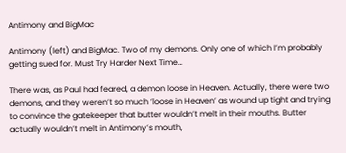Antimony and BigMac

Antimony (left) and BigMac. Two of my demons. Only one of which I’m probably getting sued for. Must Try Harder Next Time…

There was, as Paul had feared, a demon loose in Heaven. Actually, there were two demons, and they weren’t so much ‘loose in Heaven’ as wound up tight and trying to convince the gatekeeper that butter wouldn’t melt in their mouths. Butter actually wouldn’t melt in Antimony’s mouth,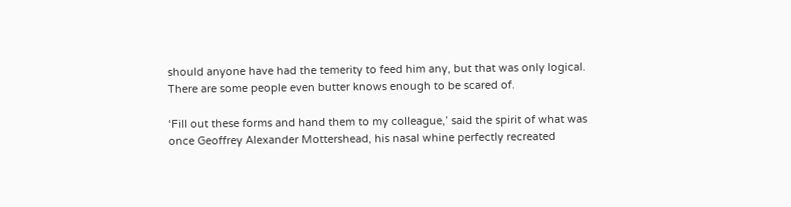should anyone have had the temerity to feed him any, but that was only logical. There are some people even butter knows enough to be scared of.

‘Fill out these forms and hand them to my colleague,’ said the spirit of what was once Geoffrey Alexander Mottershead, his nasal whine perfectly recreated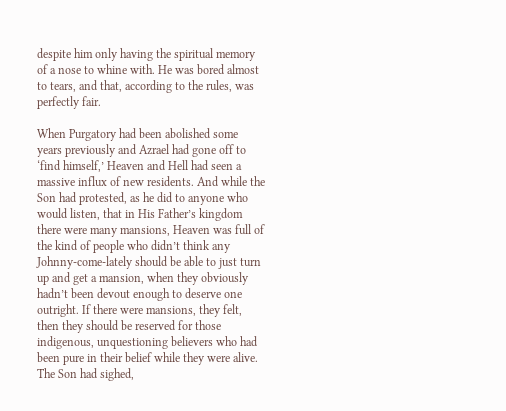despite him only having the spiritual memory of a nose to whine with. He was bored almost to tears, and that, according to the rules, was perfectly fair.

When Purgatory had been abolished some years previously and Azrael had gone off to ‘find himself,’ Heaven and Hell had seen a massive influx of new residents. And while the Son had protested, as he did to anyone who would listen, that in His Father’s kingdom there were many mansions, Heaven was full of the kind of people who didn’t think any Johnny-come-lately should be able to just turn up and get a mansion, when they obviously hadn’t been devout enough to deserve one outright. If there were mansions, they felt, then they should be reserved for those indigenous, unquestioning believers who had been pure in their belief while they were alive. The Son had sighed,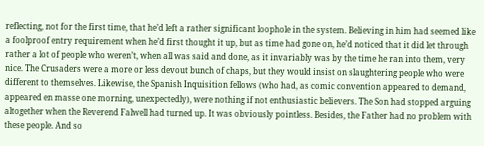reflecting, not for the first time, that he’d left a rather significant loophole in the system. Believing in him had seemed like a foolproof entry requirement when he’d first thought it up, but as time had gone on, he’d noticed that it did let through rather a lot of people who weren’t, when all was said and done, as it invariably was by the time he ran into them, very nice. The Crusaders were a more or less devout bunch of chaps, but they would insist on slaughtering people who were different to themselves. Likewise, the Spanish Inquisition fellows (who had, as comic convention appeared to demand, appeared en masse one morning, unexpectedly), were nothing if not enthusiastic believers. The Son had stopped arguing altogether when the Reverend Falwell had turned up. It was obviously pointless. Besides, the Father had no problem with these people. And so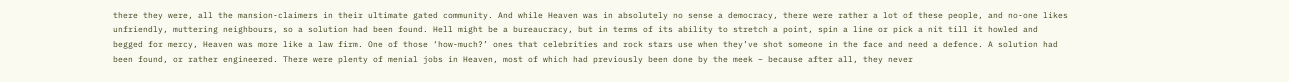there they were, all the mansion-claimers in their ultimate gated community. And while Heaven was in absolutely no sense a democracy, there were rather a lot of these people, and no-one likes unfriendly, muttering neighbours, so a solution had been found. Hell might be a bureaucracy, but in terms of its ability to stretch a point, spin a line or pick a nit till it howled and begged for mercy, Heaven was more like a law firm. One of those ‘how-much?’ ones that celebrities and rock stars use when they’ve shot someone in the face and need a defence. A solution had been found, or rather engineered. There were plenty of menial jobs in Heaven, most of which had previously been done by the meek – because after all, they never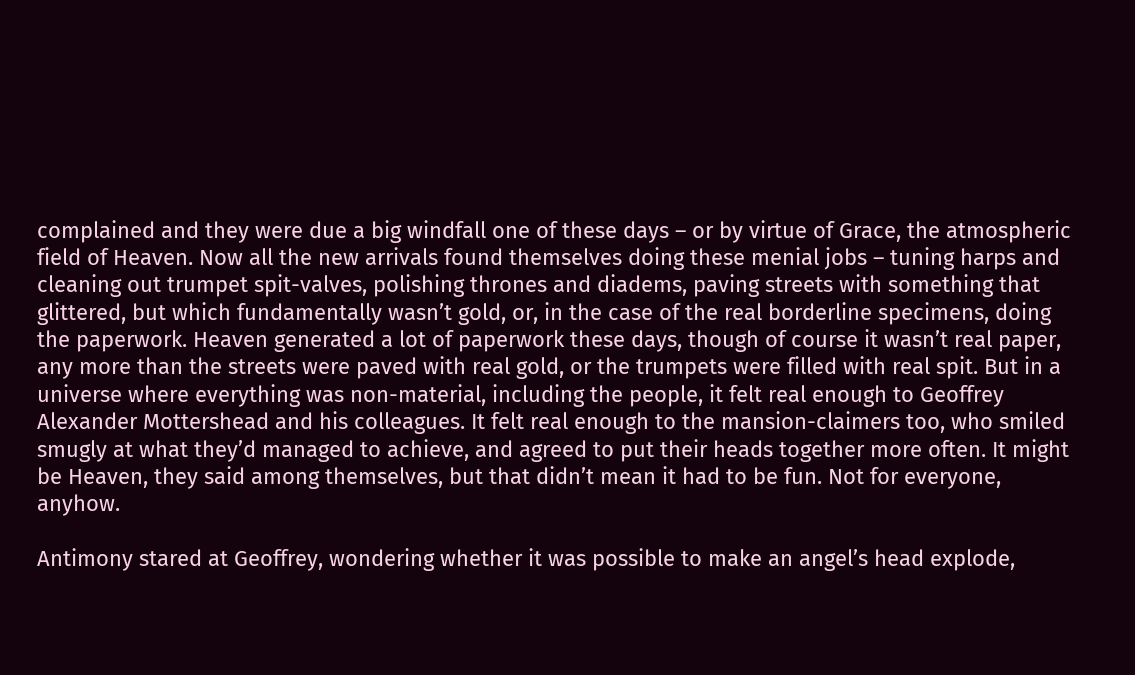complained and they were due a big windfall one of these days – or by virtue of Grace, the atmospheric field of Heaven. Now all the new arrivals found themselves doing these menial jobs – tuning harps and cleaning out trumpet spit-valves, polishing thrones and diadems, paving streets with something that glittered, but which fundamentally wasn’t gold, or, in the case of the real borderline specimens, doing the paperwork. Heaven generated a lot of paperwork these days, though of course it wasn’t real paper, any more than the streets were paved with real gold, or the trumpets were filled with real spit. But in a universe where everything was non-material, including the people, it felt real enough to Geoffrey Alexander Mottershead and his colleagues. It felt real enough to the mansion-claimers too, who smiled smugly at what they’d managed to achieve, and agreed to put their heads together more often. It might be Heaven, they said among themselves, but that didn’t mean it had to be fun. Not for everyone, anyhow.

Antimony stared at Geoffrey, wondering whether it was possible to make an angel’s head explode,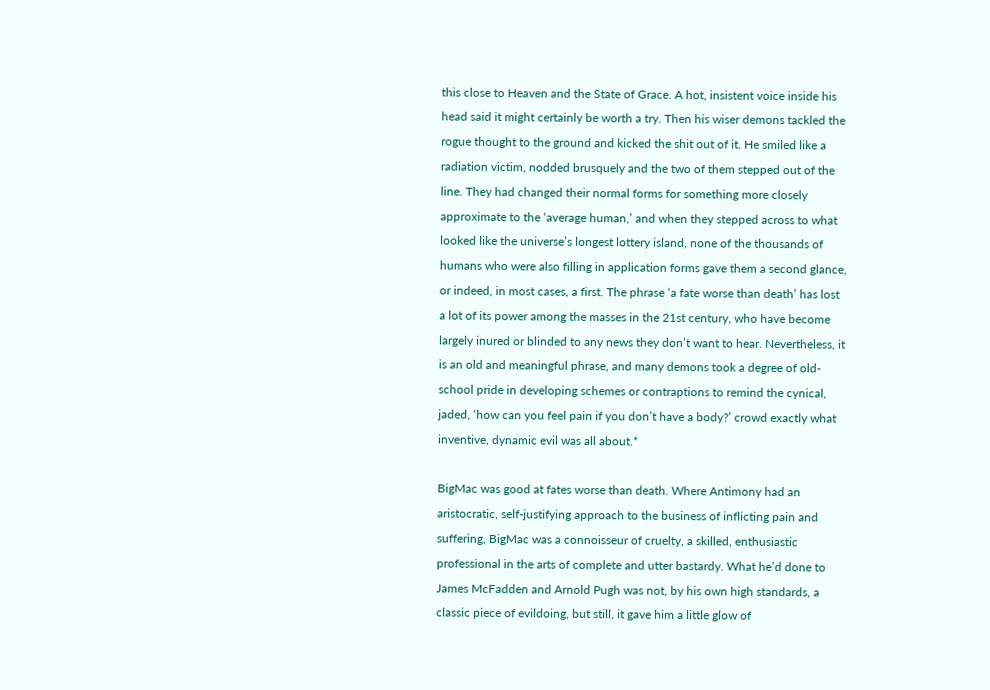this close to Heaven and the State of Grace. A hot, insistent voice inside his head said it might certainly be worth a try. Then his wiser demons tackled the rogue thought to the ground and kicked the shit out of it. He smiled like a radiation victim, nodded brusquely and the two of them stepped out of the line. They had changed their normal forms for something more closely approximate to the ‘average human,’ and when they stepped across to what looked like the universe’s longest lottery island, none of the thousands of humans who were also filling in application forms gave them a second glance, or indeed, in most cases, a first. The phrase ‘a fate worse than death’ has lost a lot of its power among the masses in the 21st century, who have become largely inured or blinded to any news they don’t want to hear. Nevertheless, it is an old and meaningful phrase, and many demons took a degree of old-school pride in developing schemes or contraptions to remind the cynical, jaded, ‘how can you feel pain if you don’t have a body?’ crowd exactly what inventive, dynamic evil was all about.*

BigMac was good at fates worse than death. Where Antimony had an aristocratic, self-justifying approach to the business of inflicting pain and suffering, BigMac was a connoisseur of cruelty, a skilled, enthusiastic professional in the arts of complete and utter bastardy. What he’d done to James McFadden and Arnold Pugh was not, by his own high standards, a classic piece of evildoing, but still, it gave him a little glow of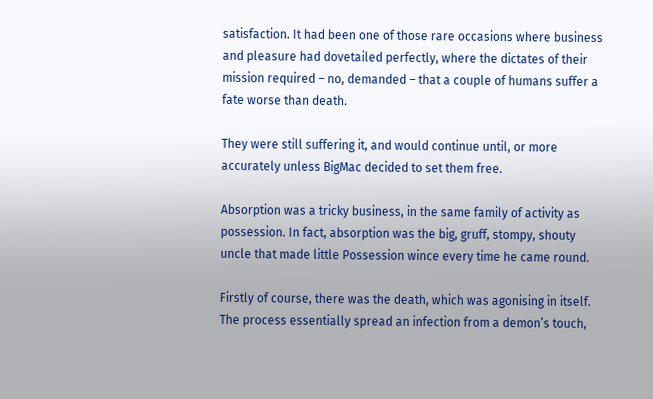satisfaction. It had been one of those rare occasions where business and pleasure had dovetailed perfectly, where the dictates of their mission required – no, demanded – that a couple of humans suffer a fate worse than death.

They were still suffering it, and would continue until, or more accurately unless BigMac decided to set them free.

Absorption was a tricky business, in the same family of activity as possession. In fact, absorption was the big, gruff, stompy, shouty uncle that made little Possession wince every time he came round.

Firstly of course, there was the death, which was agonising in itself. The process essentially spread an infection from a demon’s touch,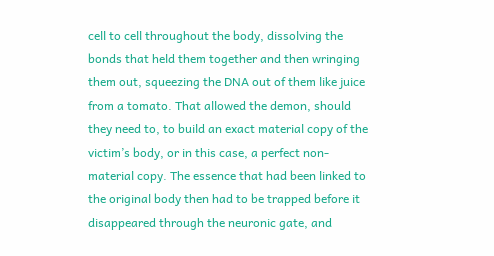cell to cell throughout the body, dissolving the bonds that held them together and then wringing them out, squeezing the DNA out of them like juice from a tomato. That allowed the demon, should they need to, to build an exact material copy of the victim’s body, or in this case, a perfect non-material copy. The essence that had been linked to the original body then had to be trapped before it disappeared through the neuronic gate, and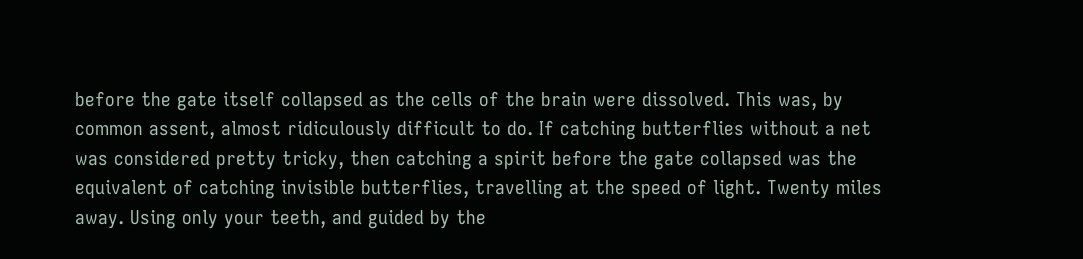before the gate itself collapsed as the cells of the brain were dissolved. This was, by common assent, almost ridiculously difficult to do. If catching butterflies without a net was considered pretty tricky, then catching a spirit before the gate collapsed was the equivalent of catching invisible butterflies, travelling at the speed of light. Twenty miles away. Using only your teeth, and guided by the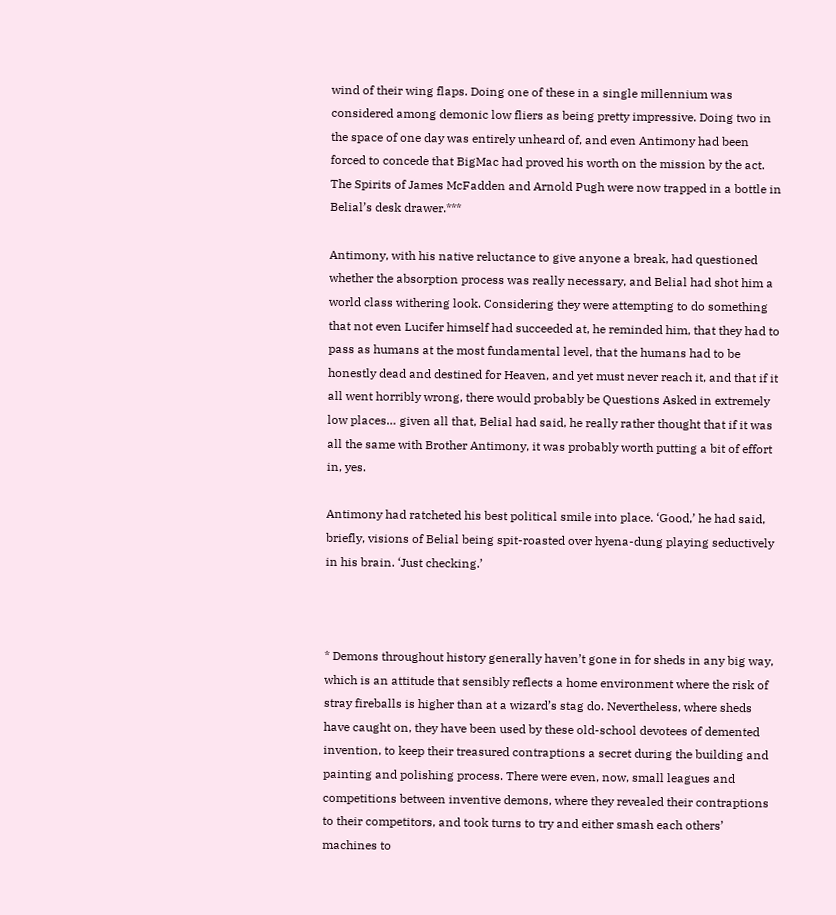wind of their wing flaps. Doing one of these in a single millennium was considered among demonic low fliers as being pretty impressive. Doing two in the space of one day was entirely unheard of, and even Antimony had been forced to concede that BigMac had proved his worth on the mission by the act. The Spirits of James McFadden and Arnold Pugh were now trapped in a bottle in Belial’s desk drawer.***

Antimony, with his native reluctance to give anyone a break, had questioned whether the absorption process was really necessary, and Belial had shot him a world class withering look. Considering they were attempting to do something that not even Lucifer himself had succeeded at, he reminded him, that they had to pass as humans at the most fundamental level, that the humans had to be honestly dead and destined for Heaven, and yet must never reach it, and that if it all went horribly wrong, there would probably be Questions Asked in extremely low places… given all that, Belial had said, he really rather thought that if it was all the same with Brother Antimony, it was probably worth putting a bit of effort in, yes.

Antimony had ratcheted his best political smile into place. ‘Good,’ he had said, briefly, visions of Belial being spit-roasted over hyena-dung playing seductively in his brain. ‘Just checking.’



* Demons throughout history generally haven’t gone in for sheds in any big way, which is an attitude that sensibly reflects a home environment where the risk of stray fireballs is higher than at a wizard’s stag do. Nevertheless, where sheds have caught on, they have been used by these old-school devotees of demented invention, to keep their treasured contraptions a secret during the building and painting and polishing process. There were even, now, small leagues and competitions between inventive demons, where they revealed their contraptions to their competitors, and took turns to try and either smash each others’ machines to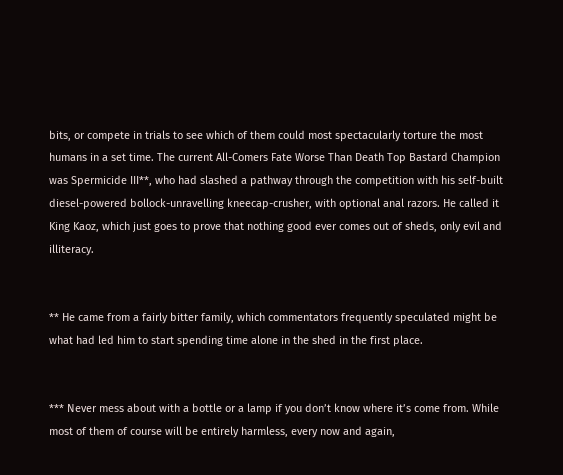bits, or compete in trials to see which of them could most spectacularly torture the most humans in a set time. The current All-Comers Fate Worse Than Death Top Bastard Champion was Spermicide III**, who had slashed a pathway through the competition with his self-built diesel-powered bollock-unravelling kneecap-crusher, with optional anal razors. He called it King Kaoz, which just goes to prove that nothing good ever comes out of sheds, only evil and illiteracy.


** He came from a fairly bitter family, which commentators frequently speculated might be what had led him to start spending time alone in the shed in the first place.


*** Never mess about with a bottle or a lamp if you don’t know where it’s come from. While most of them of course will be entirely harmless, every now and again,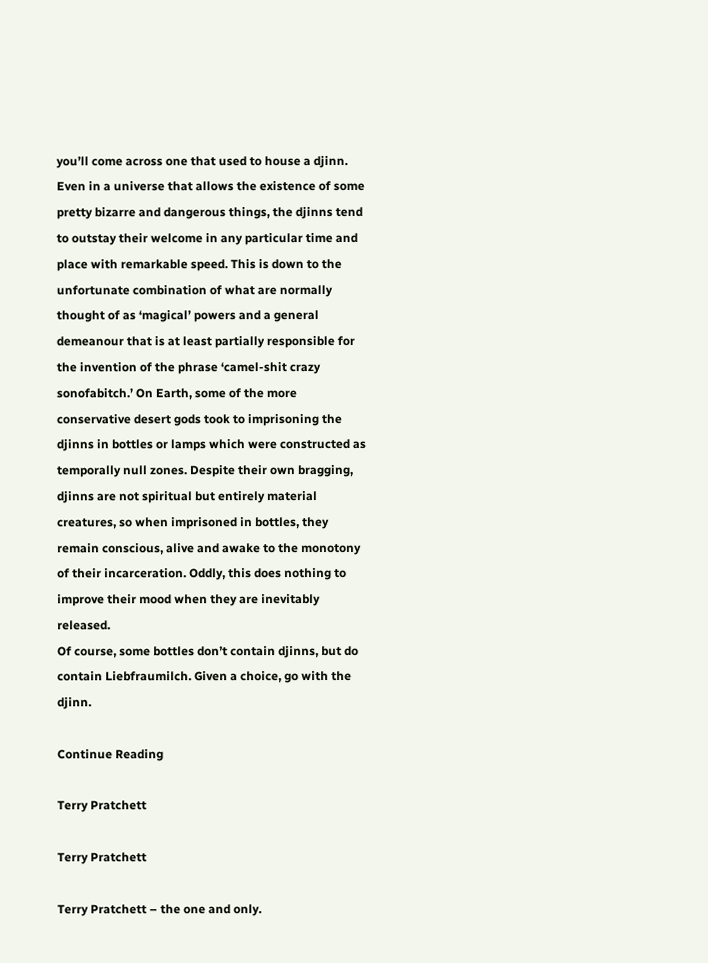you’ll come across one that used to house a djinn. Even in a universe that allows the existence of some pretty bizarre and dangerous things, the djinns tend to outstay their welcome in any particular time and place with remarkable speed. This is down to the unfortunate combination of what are normally thought of as ‘magical’ powers and a general demeanour that is at least partially responsible for the invention of the phrase ‘camel-shit crazy sonofabitch.’ On Earth, some of the more conservative desert gods took to imprisoning the djinns in bottles or lamps which were constructed as temporally null zones. Despite their own bragging, djinns are not spiritual but entirely material creatures, so when imprisoned in bottles, they remain conscious, alive and awake to the monotony of their incarceration. Oddly, this does nothing to improve their mood when they are inevitably released.
Of course, some bottles don’t contain djinns, but do contain Liebfraumilch. Given a choice, go with the djinn.

Continue Reading

Terry Pratchett

Terry Pratchett

Terry Pratchett – the one and only.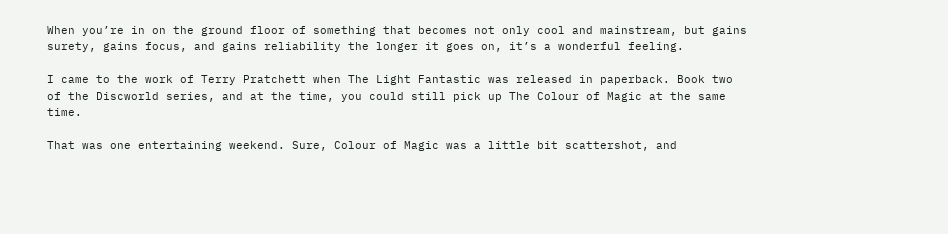When you’re in on the ground floor of something that becomes not only cool and mainstream, but gains surety, gains focus, and gains reliability the longer it goes on, it’s a wonderful feeling.

I came to the work of Terry Pratchett when The Light Fantastic was released in paperback. Book two of the Discworld series, and at the time, you could still pick up The Colour of Magic at the same time.

That was one entertaining weekend. Sure, Colour of Magic was a little bit scattershot, and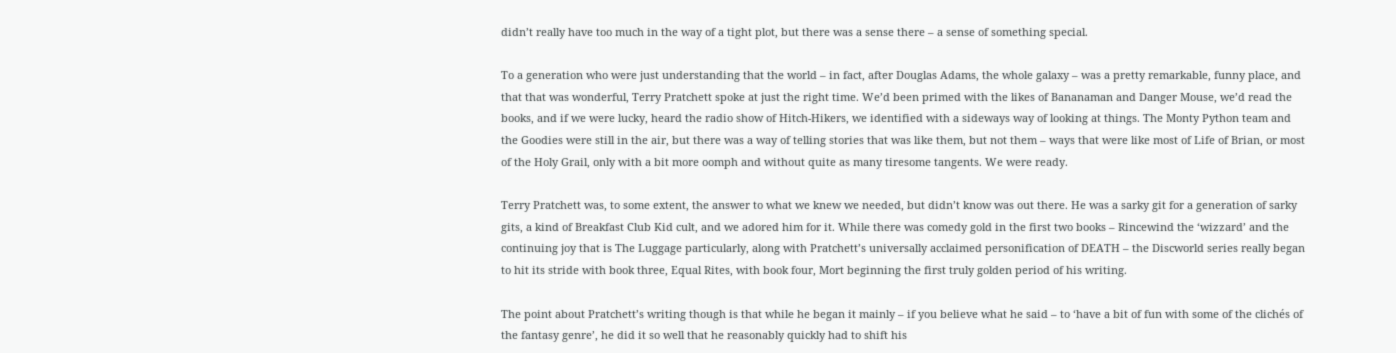didn’t really have too much in the way of a tight plot, but there was a sense there – a sense of something special.

To a generation who were just understanding that the world – in fact, after Douglas Adams, the whole galaxy – was a pretty remarkable, funny place, and that that was wonderful, Terry Pratchett spoke at just the right time. We’d been primed with the likes of Bananaman and Danger Mouse, we’d read the books, and if we were lucky, heard the radio show of Hitch-Hikers, we identified with a sideways way of looking at things. The Monty Python team and the Goodies were still in the air, but there was a way of telling stories that was like them, but not them – ways that were like most of Life of Brian, or most of the Holy Grail, only with a bit more oomph and without quite as many tiresome tangents. We were ready.

Terry Pratchett was, to some extent, the answer to what we knew we needed, but didn’t know was out there. He was a sarky git for a generation of sarky gits, a kind of Breakfast Club Kid cult, and we adored him for it. While there was comedy gold in the first two books – Rincewind the ‘wizzard’ and the continuing joy that is The Luggage particularly, along with Pratchett’s universally acclaimed personification of DEATH – the Discworld series really began to hit its stride with book three, Equal Rites, with book four, Mort beginning the first truly golden period of his writing.

The point about Pratchett’s writing though is that while he began it mainly – if you believe what he said – to ‘have a bit of fun with some of the clichés of the fantasy genre’, he did it so well that he reasonably quickly had to shift his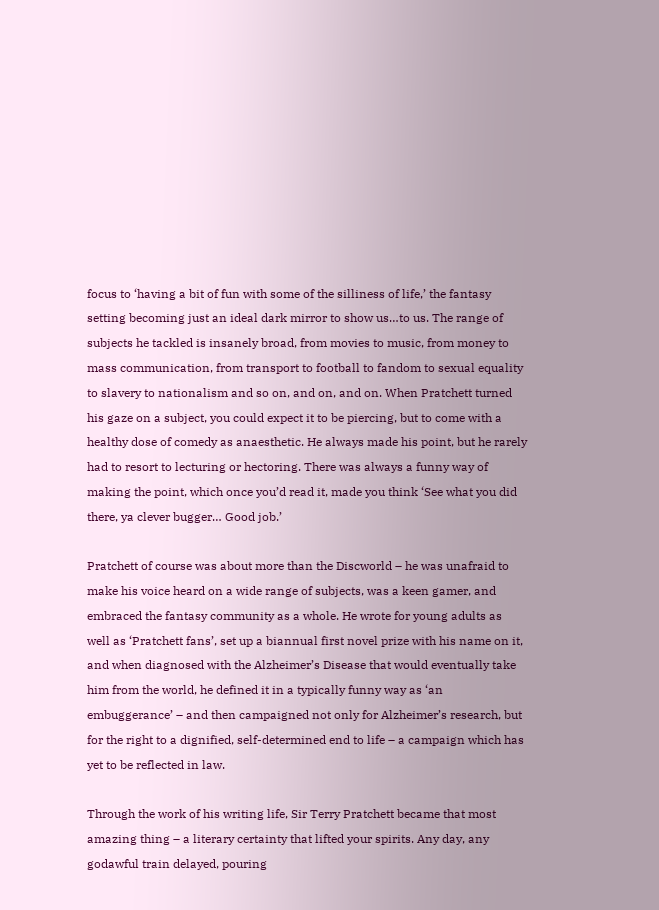focus to ‘having a bit of fun with some of the silliness of life,’ the fantasy setting becoming just an ideal dark mirror to show us…to us. The range of subjects he tackled is insanely broad, from movies to music, from money to mass communication, from transport to football to fandom to sexual equality to slavery to nationalism and so on, and on, and on. When Pratchett turned his gaze on a subject, you could expect it to be piercing, but to come with a healthy dose of comedy as anaesthetic. He always made his point, but he rarely had to resort to lecturing or hectoring. There was always a funny way of making the point, which once you’d read it, made you think ‘See what you did there, ya clever bugger… Good job.’

Pratchett of course was about more than the Discworld – he was unafraid to make his voice heard on a wide range of subjects, was a keen gamer, and embraced the fantasy community as a whole. He wrote for young adults as well as ‘Pratchett fans’, set up a biannual first novel prize with his name on it, and when diagnosed with the Alzheimer’s Disease that would eventually take him from the world, he defined it in a typically funny way as ‘an embuggerance’ – and then campaigned not only for Alzheimer’s research, but for the right to a dignified, self-determined end to life – a campaign which has yet to be reflected in law.

Through the work of his writing life, Sir Terry Pratchett became that most amazing thing – a literary certainty that lifted your spirits. Any day, any godawful train delayed, pouring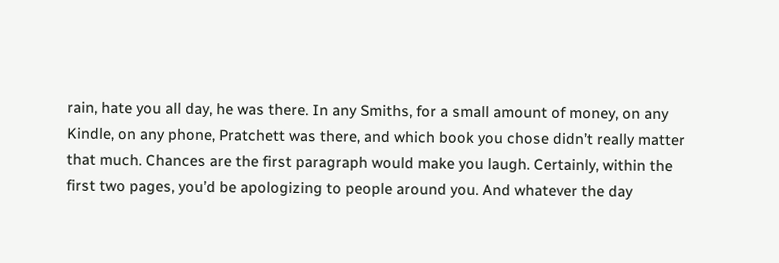rain, hate you all day, he was there. In any Smiths, for a small amount of money, on any Kindle, on any phone, Pratchett was there, and which book you chose didn’t really matter that much. Chances are the first paragraph would make you laugh. Certainly, within the first two pages, you’d be apologizing to people around you. And whatever the day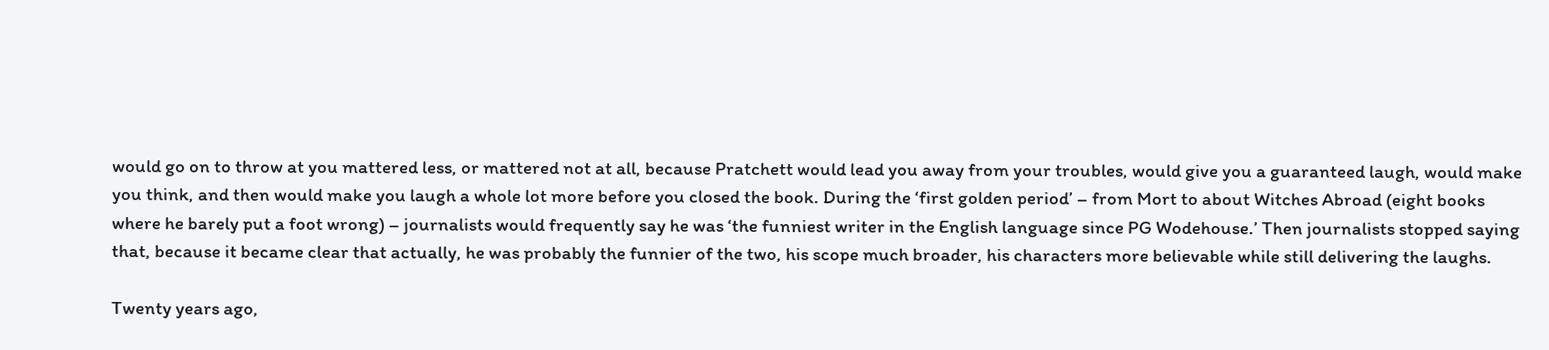would go on to throw at you mattered less, or mattered not at all, because Pratchett would lead you away from your troubles, would give you a guaranteed laugh, would make you think, and then would make you laugh a whole lot more before you closed the book. During the ‘first golden period’ – from Mort to about Witches Abroad (eight books where he barely put a foot wrong) – journalists would frequently say he was ‘the funniest writer in the English language since PG Wodehouse.’ Then journalists stopped saying that, because it became clear that actually, he was probably the funnier of the two, his scope much broader, his characters more believable while still delivering the laughs.

Twenty years ago,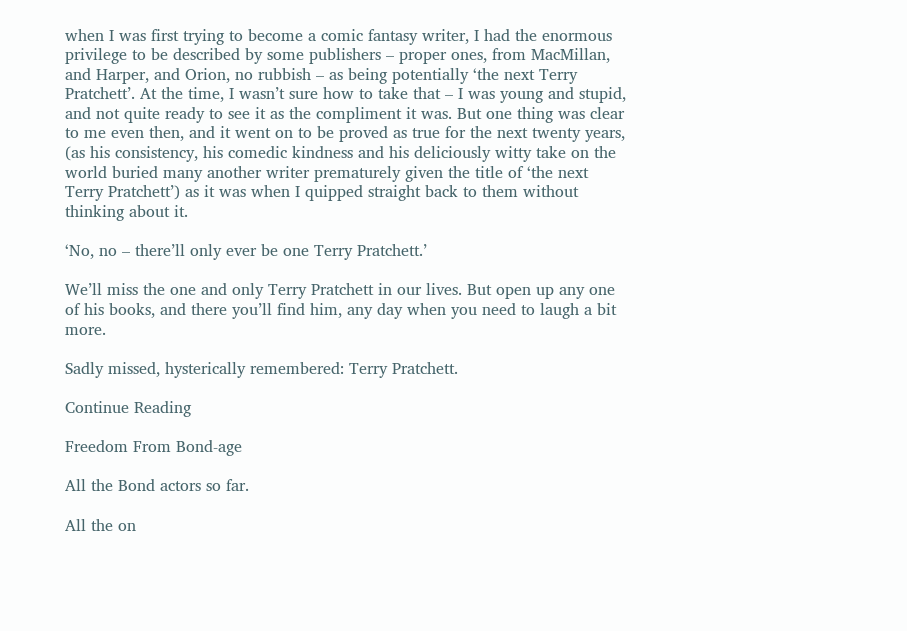when I was first trying to become a comic fantasy writer, I had the enormous privilege to be described by some publishers – proper ones, from MacMillan, and Harper, and Orion, no rubbish – as being potentially ‘the next Terry Pratchett’. At the time, I wasn’t sure how to take that – I was young and stupid, and not quite ready to see it as the compliment it was. But one thing was clear to me even then, and it went on to be proved as true for the next twenty years, (as his consistency, his comedic kindness and his deliciously witty take on the world buried many another writer prematurely given the title of ‘the next Terry Pratchett’) as it was when I quipped straight back to them without thinking about it.

‘No, no – there’ll only ever be one Terry Pratchett.’

We’ll miss the one and only Terry Pratchett in our lives. But open up any one of his books, and there you’ll find him, any day when you need to laugh a bit more.

Sadly missed, hysterically remembered: Terry Pratchett.

Continue Reading

Freedom From Bond-age

All the Bond actors so far.

All the on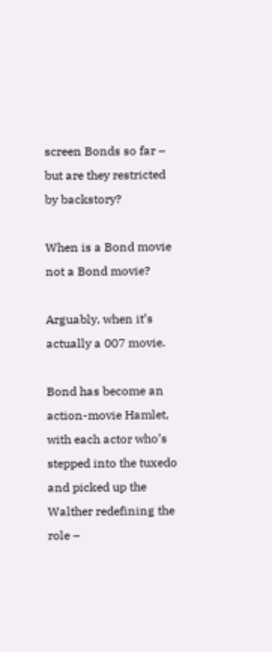screen Bonds so far – but are they restricted by backstory?

When is a Bond movie not a Bond movie?

Arguably, when it’s actually a 007 movie.

Bond has become an action-movie Hamlet, with each actor who’s stepped into the tuxedo and picked up the Walther redefining the role –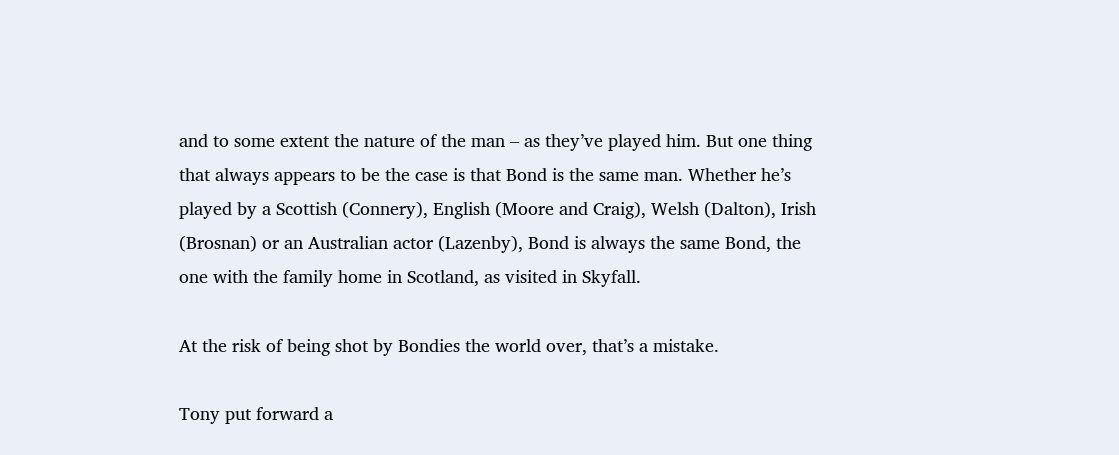and to some extent the nature of the man – as they’ve played him. But one thing that always appears to be the case is that Bond is the same man. Whether he’s played by a Scottish (Connery), English (Moore and Craig), Welsh (Dalton), Irish (Brosnan) or an Australian actor (Lazenby), Bond is always the same Bond, the one with the family home in Scotland, as visited in Skyfall.

At the risk of being shot by Bondies the world over, that’s a mistake.

Tony put forward a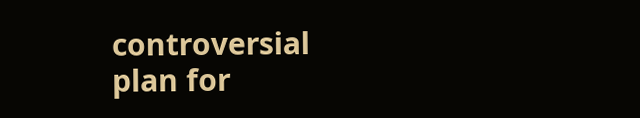controversial plan for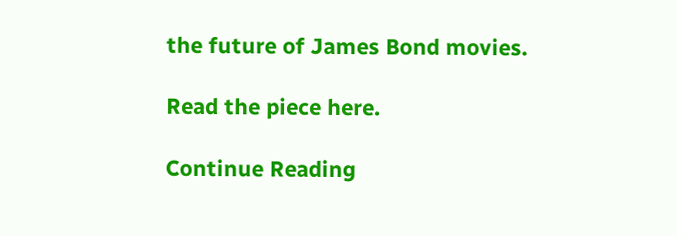the future of James Bond movies.

Read the piece here.

Continue Reading